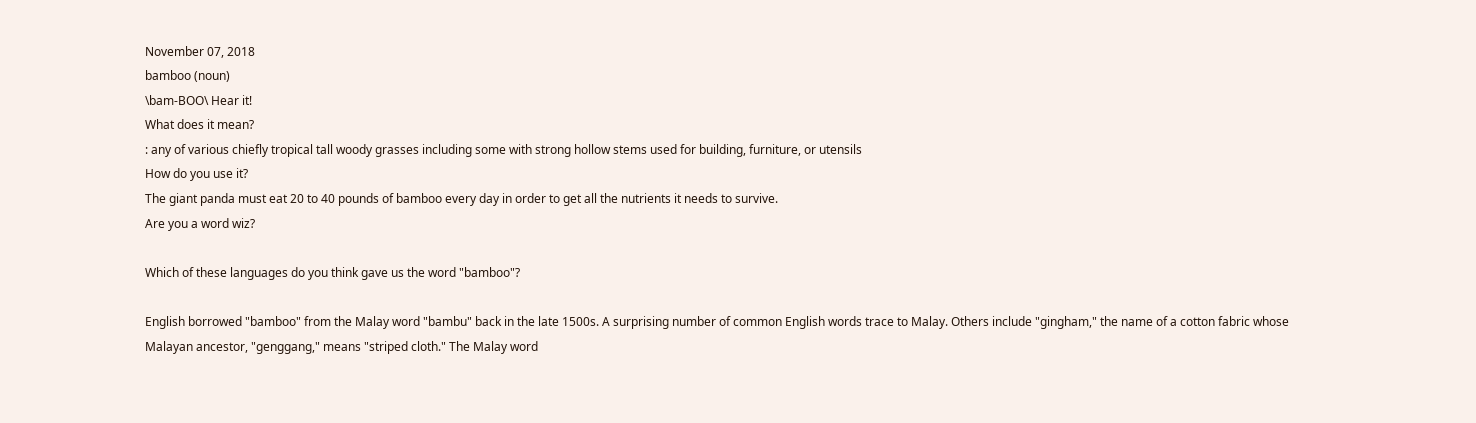November 07, 2018
bamboo (noun)
\bam-BOO\ Hear it!
What does it mean?
: any of various chiefly tropical tall woody grasses including some with strong hollow stems used for building, furniture, or utensils
How do you use it?
The giant panda must eat 20 to 40 pounds of bamboo every day in order to get all the nutrients it needs to survive.
Are you a word wiz?

Which of these languages do you think gave us the word "bamboo"?

English borrowed "bamboo" from the Malay word "bambu" back in the late 1500s. A surprising number of common English words trace to Malay. Others include "gingham," the name of a cotton fabric whose Malayan ancestor, "genggang," means "striped cloth." The Malay word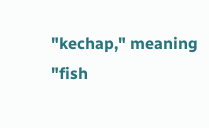"kechap," meaning "fish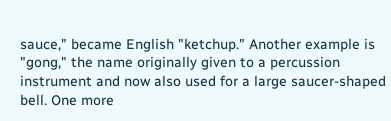sauce," became English "ketchup." Another example is "gong," the name originally given to a percussion instrument and now also used for a large saucer-shaped bell. One more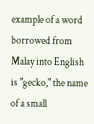example of a word borrowed from Malay into English is "gecko," the name of a small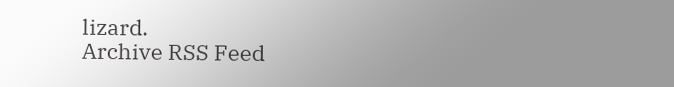lizard.
Archive RSS Feed